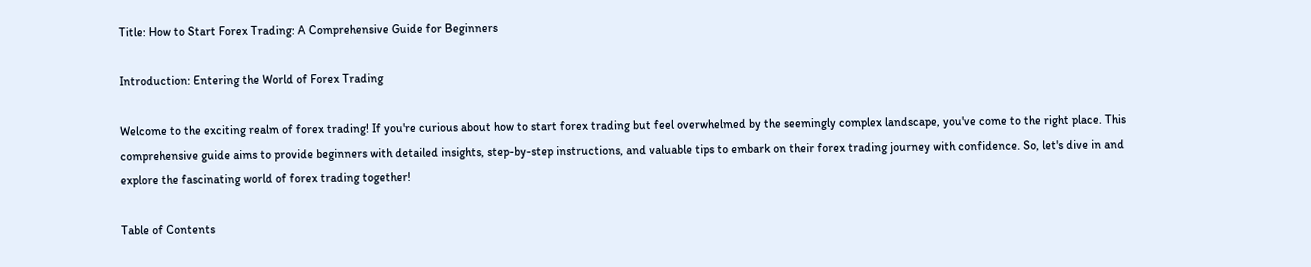Title: How to Start Forex Trading: A Comprehensive Guide for Beginners

Introduction: Entering the World of Forex Trading

Welcome to the exciting realm of forex trading! If you're curious about how to start forex trading but feel overwhelmed by the seemingly complex landscape, you've come to the right place. This comprehensive guide aims to provide beginners with detailed insights, step-by-step instructions, and valuable tips to embark on their forex trading journey with confidence. So, let's dive in and explore the fascinating world of forex trading together!

Table of Contents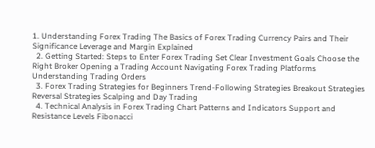1. Understanding Forex Trading The Basics of Forex Trading Currency Pairs and Their Significance Leverage and Margin Explained
  2. Getting Started: Steps to Enter Forex Trading Set Clear Investment Goals Choose the Right Broker Opening a Trading Account Navigating Forex Trading Platforms Understanding Trading Orders
  3. Forex Trading Strategies for Beginners Trend-Following Strategies Breakout Strategies Reversal Strategies Scalping and Day Trading
  4. Technical Analysis in Forex Trading Chart Patterns and Indicators Support and Resistance Levels Fibonacci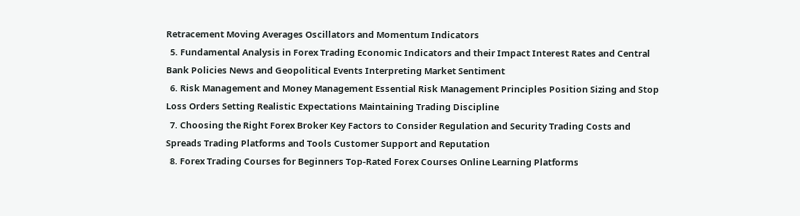Retracement Moving Averages Oscillators and Momentum Indicators
  5. Fundamental Analysis in Forex Trading Economic Indicators and their Impact Interest Rates and Central Bank Policies News and Geopolitical Events Interpreting Market Sentiment
  6. Risk Management and Money Management Essential Risk Management Principles Position Sizing and Stop Loss Orders Setting Realistic Expectations Maintaining Trading Discipline
  7. Choosing the Right Forex Broker Key Factors to Consider Regulation and Security Trading Costs and Spreads Trading Platforms and Tools Customer Support and Reputation
  8. Forex Trading Courses for Beginners Top-Rated Forex Courses Online Learning Platforms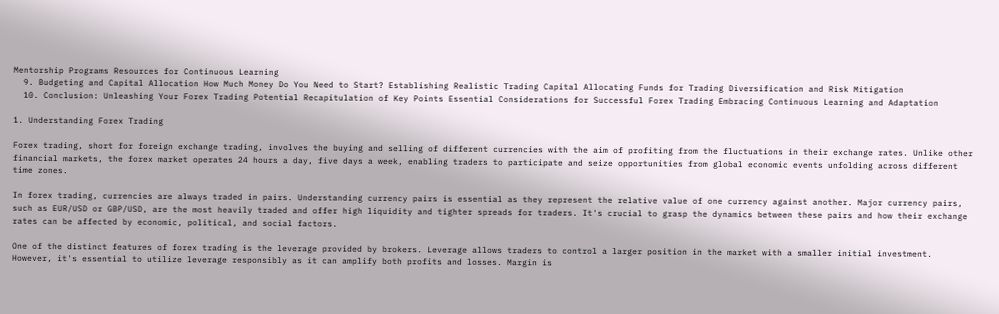Mentorship Programs Resources for Continuous Learning
  9. Budgeting and Capital Allocation How Much Money Do You Need to Start? Establishing Realistic Trading Capital Allocating Funds for Trading Diversification and Risk Mitigation
  10. Conclusion: Unleashing Your Forex Trading Potential Recapitulation of Key Points Essential Considerations for Successful Forex Trading Embracing Continuous Learning and Adaptation

1. Understanding Forex Trading

Forex trading, short for foreign exchange trading, involves the buying and selling of different currencies with the aim of profiting from the fluctuations in their exchange rates. Unlike other financial markets, the forex market operates 24 hours a day, five days a week, enabling traders to participate and seize opportunities from global economic events unfolding across different time zones.

In forex trading, currencies are always traded in pairs. Understanding currency pairs is essential as they represent the relative value of one currency against another. Major currency pairs, such as EUR/USD or GBP/USD, are the most heavily traded and offer high liquidity and tighter spreads for traders. It's crucial to grasp the dynamics between these pairs and how their exchange rates can be affected by economic, political, and social factors.

One of the distinct features of forex trading is the leverage provided by brokers. Leverage allows traders to control a larger position in the market with a smaller initial investment. However, it's essential to utilize leverage responsibly as it can amplify both profits and losses. Margin is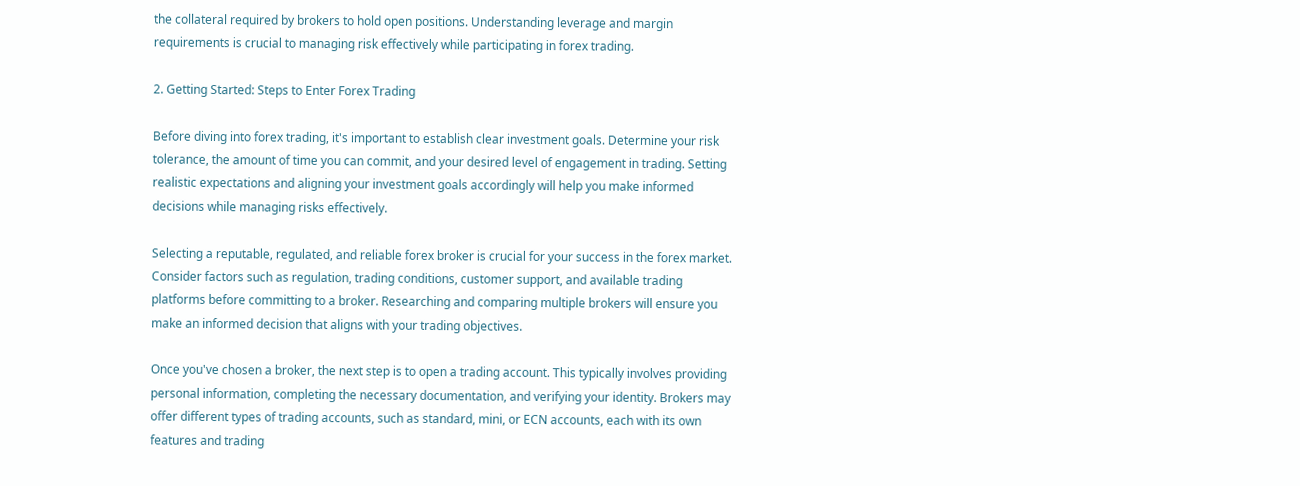the collateral required by brokers to hold open positions. Understanding leverage and margin requirements is crucial to managing risk effectively while participating in forex trading.

2. Getting Started: Steps to Enter Forex Trading

Before diving into forex trading, it's important to establish clear investment goals. Determine your risk tolerance, the amount of time you can commit, and your desired level of engagement in trading. Setting realistic expectations and aligning your investment goals accordingly will help you make informed decisions while managing risks effectively.

Selecting a reputable, regulated, and reliable forex broker is crucial for your success in the forex market. Consider factors such as regulation, trading conditions, customer support, and available trading platforms before committing to a broker. Researching and comparing multiple brokers will ensure you make an informed decision that aligns with your trading objectives.

Once you've chosen a broker, the next step is to open a trading account. This typically involves providing personal information, completing the necessary documentation, and verifying your identity. Brokers may offer different types of trading accounts, such as standard, mini, or ECN accounts, each with its own features and trading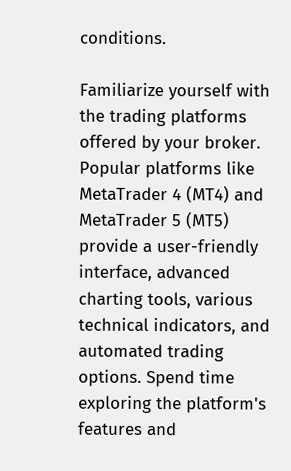conditions.

Familiarize yourself with the trading platforms offered by your broker. Popular platforms like MetaTrader 4 (MT4) and MetaTrader 5 (MT5) provide a user-friendly interface, advanced charting tools, various technical indicators, and automated trading options. Spend time exploring the platform's features and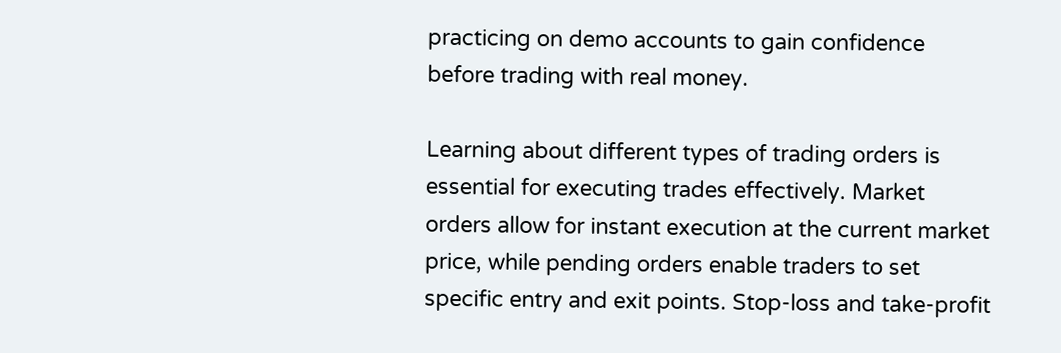practicing on demo accounts to gain confidence before trading with real money.

Learning about different types of trading orders is essential for executing trades effectively. Market orders allow for instant execution at the current market price, while pending orders enable traders to set specific entry and exit points. Stop-loss and take-profit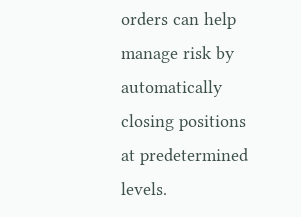orders can help manage risk by automatically closing positions at predetermined levels.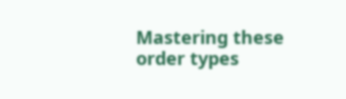Mastering these order types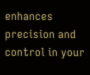enhances precision and control in your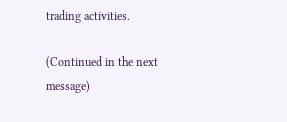trading activities.

(Continued in the next message)